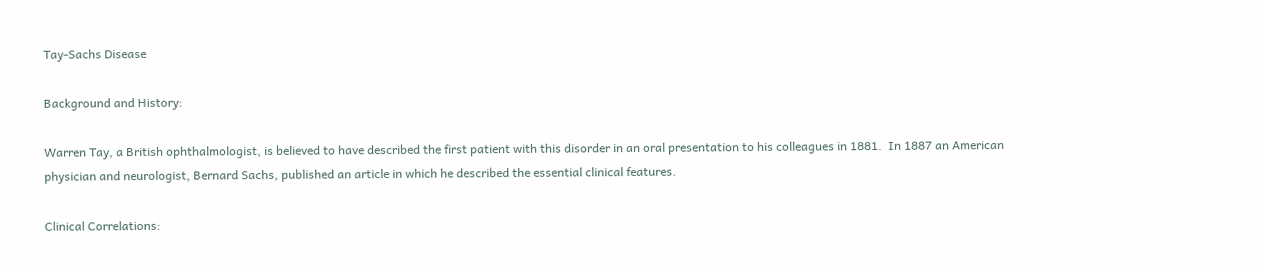Tay-Sachs Disease

Background and History:

Warren Tay, a British ophthalmologist, is believed to have described the first patient with this disorder in an oral presentation to his colleagues in 1881.  In 1887 an American physician and neurologist, Bernard Sachs, published an article in which he described the essential clinical features.

Clinical Correlations: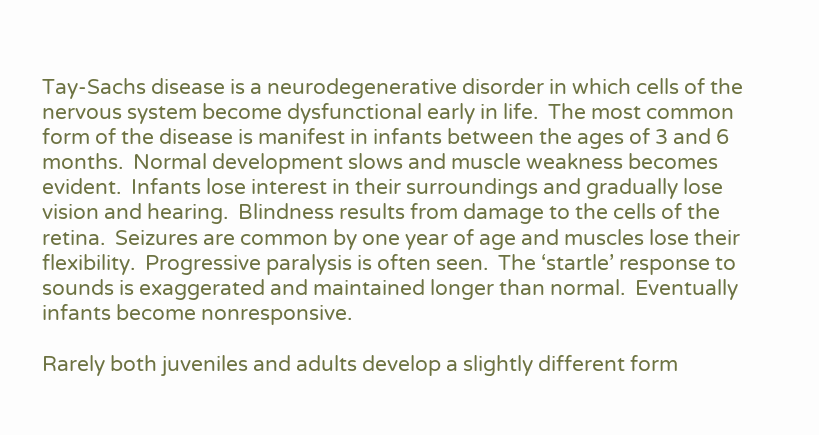Tay-Sachs disease is a neurodegenerative disorder in which cells of the nervous system become dysfunctional early in life.  The most common form of the disease is manifest in infants between the ages of 3 and 6 months.  Normal development slows and muscle weakness becomes evident.  Infants lose interest in their surroundings and gradually lose vision and hearing.  Blindness results from damage to the cells of the retina.  Seizures are common by one year of age and muscles lose their flexibility.  Progressive paralysis is often seen.  The ‘startle’ response to sounds is exaggerated and maintained longer than normal.  Eventually infants become nonresponsive.

Rarely both juveniles and adults develop a slightly different form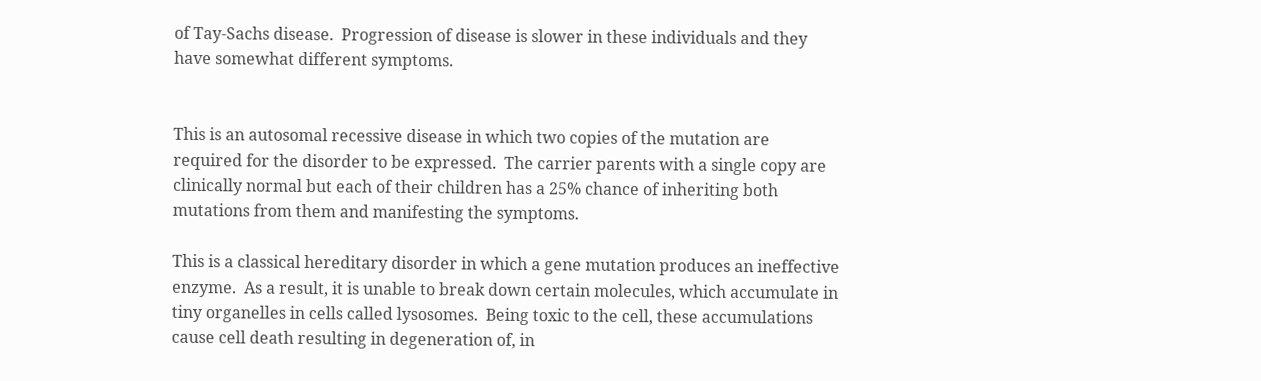of Tay-Sachs disease.  Progression of disease is slower in these individuals and they have somewhat different symptoms.


This is an autosomal recessive disease in which two copies of the mutation are required for the disorder to be expressed.  The carrier parents with a single copy are clinically normal but each of their children has a 25% chance of inheriting both mutations from them and manifesting the symptoms.

This is a classical hereditary disorder in which a gene mutation produces an ineffective enzyme.  As a result, it is unable to break down certain molecules, which accumulate in tiny organelles in cells called lysosomes.  Being toxic to the cell, these accumulations cause cell death resulting in degeneration of, in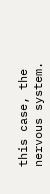this case, the nervous system.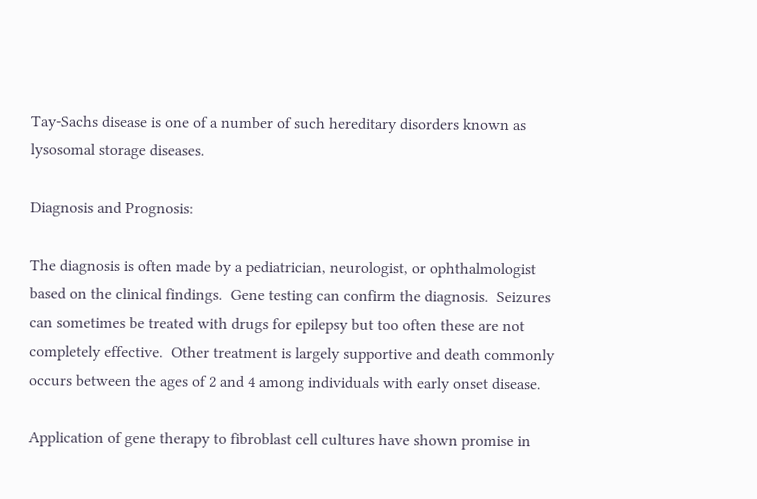Tay-Sachs disease is one of a number of such hereditary disorders known as lysosomal storage diseases.

Diagnosis and Prognosis:

The diagnosis is often made by a pediatrician, neurologist, or ophthalmologist based on the clinical findings.  Gene testing can confirm the diagnosis.  Seizures can sometimes be treated with drugs for epilepsy but too often these are not completely effective.  Other treatment is largely supportive and death commonly occurs between the ages of 2 and 4 among individuals with early onset disease.

Application of gene therapy to fibroblast cell cultures have shown promise in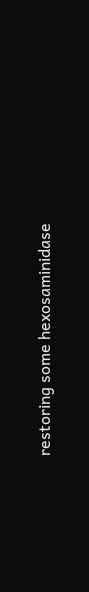restoring some hexosaminidase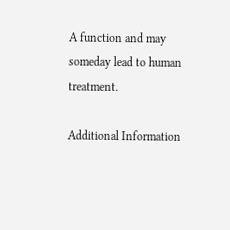A function and may someday lead to human treatment.

Additional Information